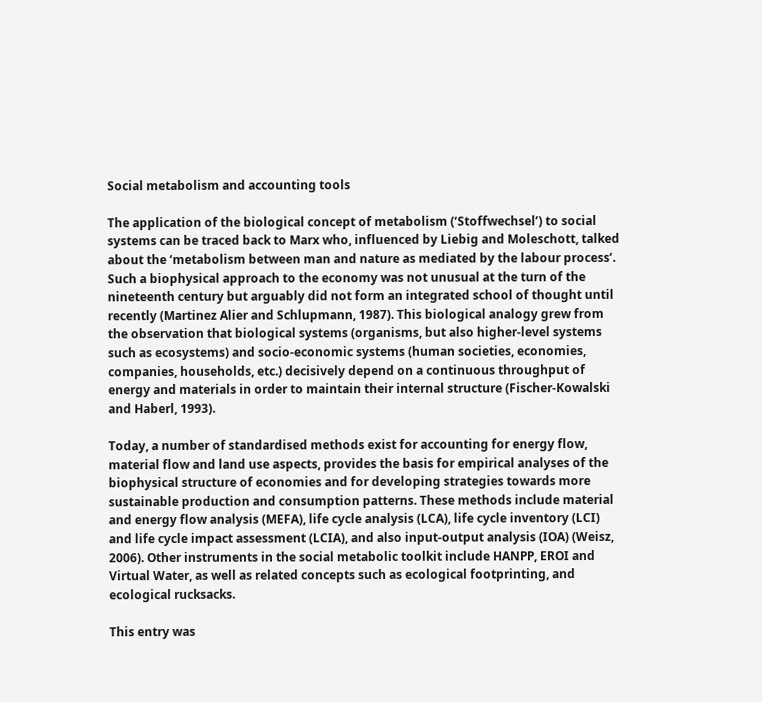Social metabolism and accounting tools

The application of the biological concept of metabolism (‘Stoffwechsel’) to social systems can be traced back to Marx who, influenced by Liebig and Moleschott, talked about the ‘metabolism between man and nature as mediated by the labour process’. Such a biophysical approach to the economy was not unusual at the turn of the nineteenth century but arguably did not form an integrated school of thought until recently (Martinez Alier and Schlupmann, 1987). This biological analogy grew from the observation that biological systems (organisms, but also higher-level systems such as ecosystems) and socio-economic systems (human societies, economies, companies, households, etc.) decisively depend on a continuous throughput of energy and materials in order to maintain their internal structure (Fischer-Kowalski and Haberl, 1993).

Today, a number of standardised methods exist for accounting for energy flow, material flow and land use aspects, provides the basis for empirical analyses of the biophysical structure of economies and for developing strategies towards more sustainable production and consumption patterns. These methods include material and energy flow analysis (MEFA), life cycle analysis (LCA), life cycle inventory (LCI) and life cycle impact assessment (LCIA), and also input-output analysis (IOA) (Weisz, 2006). Other instruments in the social metabolic toolkit include HANPP, EROI and Virtual Water, as well as related concepts such as ecological footprinting, and ecological rucksacks.

This entry was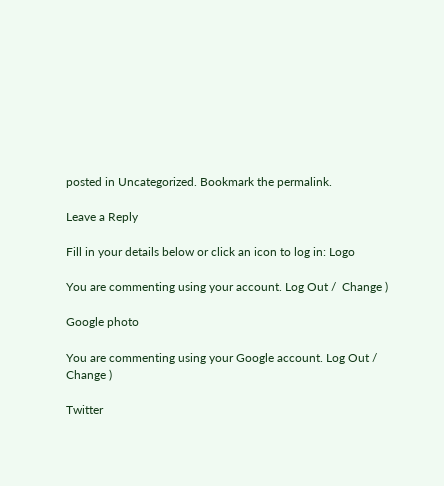posted in Uncategorized. Bookmark the permalink.

Leave a Reply

Fill in your details below or click an icon to log in: Logo

You are commenting using your account. Log Out /  Change )

Google photo

You are commenting using your Google account. Log Out /  Change )

Twitter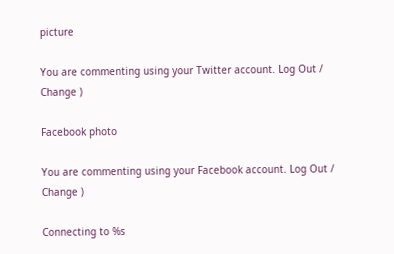picture

You are commenting using your Twitter account. Log Out /  Change )

Facebook photo

You are commenting using your Facebook account. Log Out /  Change )

Connecting to %s